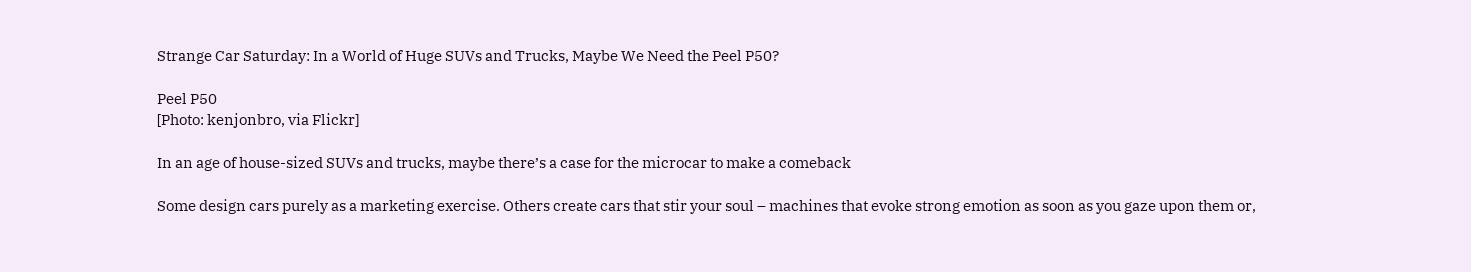Strange Car Saturday: In a World of Huge SUVs and Trucks, Maybe We Need the Peel P50?

Peel P50
[Photo: kenjonbro, via Flickr]

In an age of house-sized SUVs and trucks, maybe there’s a case for the microcar to make a comeback

Some design cars purely as a marketing exercise. Others create cars that stir your soul – machines that evoke strong emotion as soon as you gaze upon them or,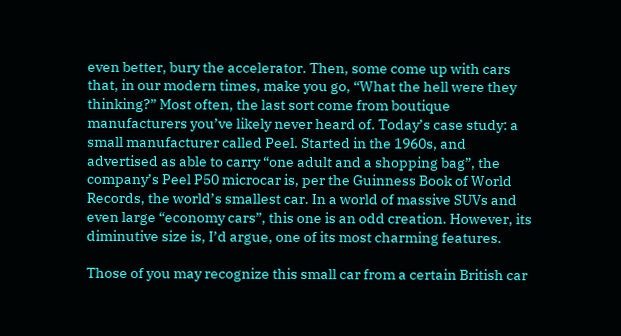even better, bury the accelerator. Then, some come up with cars that, in our modern times, make you go, “What the hell were they thinking?” Most often, the last sort come from boutique manufacturers you’ve likely never heard of. Today’s case study: a small manufacturer called Peel. Started in the 1960s, and advertised as able to carry “one adult and a shopping bag”, the company’s Peel P50 microcar is, per the Guinness Book of World Records, the world’s smallest car. In a world of massive SUVs and even large “economy cars”, this one is an odd creation. However, its diminutive size is, I’d argue, one of its most charming features.

Those of you may recognize this small car from a certain British car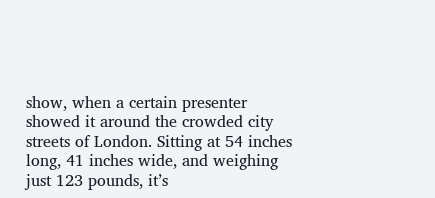show, when a certain presenter showed it around the crowded city streets of London. Sitting at 54 inches long, 41 inches wide, and weighing just 123 pounds, it’s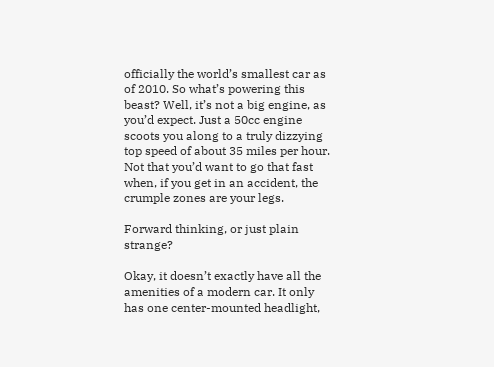officially the world’s smallest car as of 2010. So what’s powering this beast? Well, it’s not a big engine, as you’d expect. Just a 50cc engine scoots you along to a truly dizzying top speed of about 35 miles per hour. Not that you’d want to go that fast when, if you get in an accident, the crumple zones are your legs.

Forward thinking, or just plain strange?

Okay, it doesn’t exactly have all the amenities of a modern car. It only has one center-mounted headlight,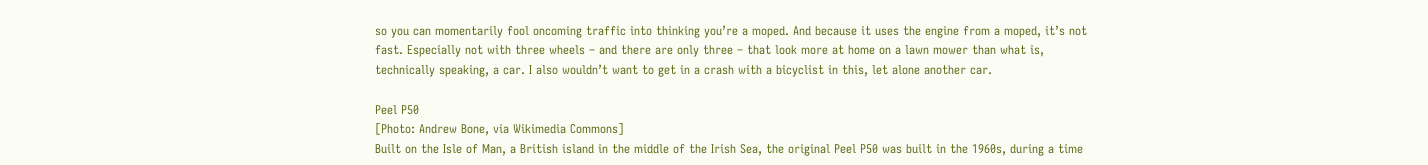so you can momentarily fool oncoming traffic into thinking you’re a moped. And because it uses the engine from a moped, it’s not fast. Especially not with three wheels – and there are only three – that look more at home on a lawn mower than what is, technically speaking, a car. I also wouldn’t want to get in a crash with a bicyclist in this, let alone another car.

Peel P50
[Photo: Andrew Bone, via Wikimedia Commons]
Built on the Isle of Man, a British island in the middle of the Irish Sea, the original Peel P50 was built in the 1960s, during a time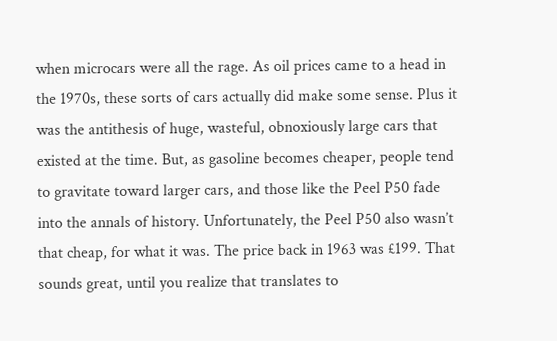when microcars were all the rage. As oil prices came to a head in the 1970s, these sorts of cars actually did make some sense. Plus it was the antithesis of huge, wasteful, obnoxiously large cars that existed at the time. But, as gasoline becomes cheaper, people tend to gravitate toward larger cars, and those like the Peel P50 fade into the annals of history. Unfortunately, the Peel P50 also wasn’t that cheap, for what it was. The price back in 1963 was £199. That sounds great, until you realize that translates to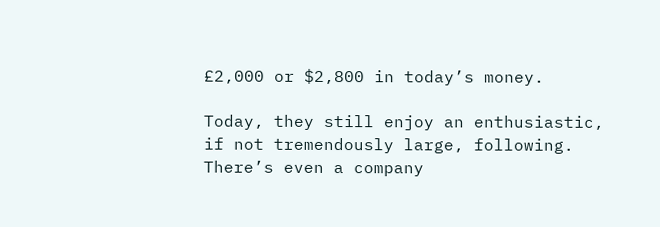£2,000 or $2,800 in today’s money.

Today, they still enjoy an enthusiastic, if not tremendously large, following. There’s even a company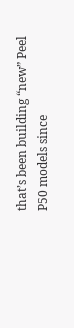that’s been building “new” Peel P50 models since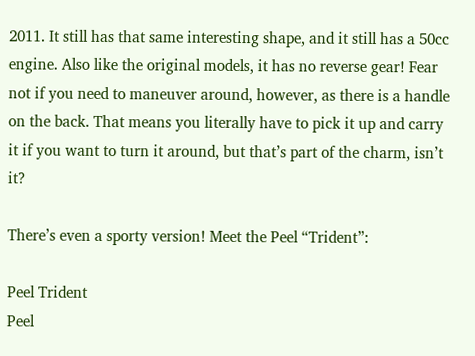2011. It still has that same interesting shape, and it still has a 50cc engine. Also like the original models, it has no reverse gear! Fear not if you need to maneuver around, however, as there is a handle on the back. That means you literally have to pick it up and carry it if you want to turn it around, but that’s part of the charm, isn’t it?

There’s even a sporty version! Meet the Peel “Trident”:

Peel Trident
Peel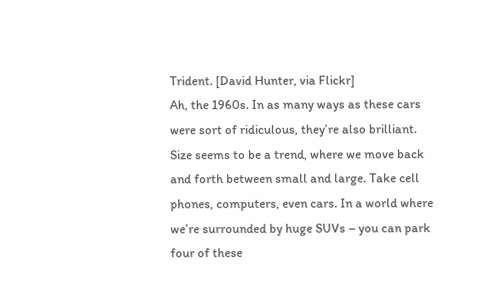Trident. [David Hunter, via Flickr]
Ah, the 1960s. In as many ways as these cars were sort of ridiculous, they’re also brilliant. Size seems to be a trend, where we move back and forth between small and large. Take cell phones, computers, even cars. In a world where we’re surrounded by huge SUVs – you can park four of these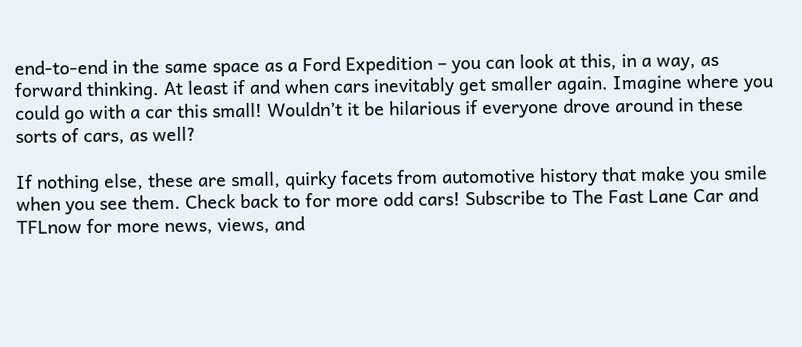end-to-end in the same space as a Ford Expedition – you can look at this, in a way, as forward thinking. At least if and when cars inevitably get smaller again. Imagine where you could go with a car this small! Wouldn’t it be hilarious if everyone drove around in these sorts of cars, as well?

If nothing else, these are small, quirky facets from automotive history that make you smile when you see them. Check back to for more odd cars! Subscribe to The Fast Lane Car and TFLnow for more news, views, and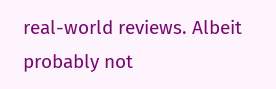real-world reviews. Albeit probably not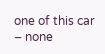one of this car – none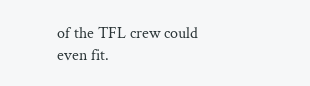of the TFL crew could even fit.